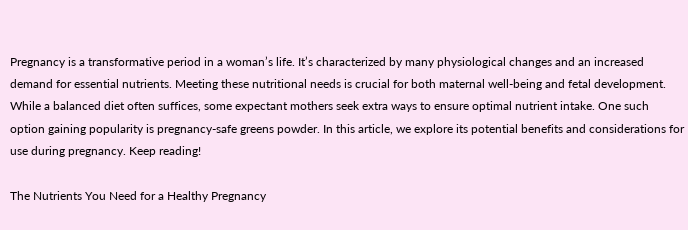Pregnancy is a transformative period in a woman’s life. It’s characterized by many physiological changes and an increased demand for essential nutrients. Meeting these nutritional needs is crucial for both maternal well-being and fetal development. While a balanced diet often suffices, some expectant mothers seek extra ways to ensure optimal nutrient intake. One such option gaining popularity is pregnancy-safe greens powder. In this article, we explore its potential benefits and considerations for use during pregnancy. Keep reading!

The Nutrients You Need for a Healthy Pregnancy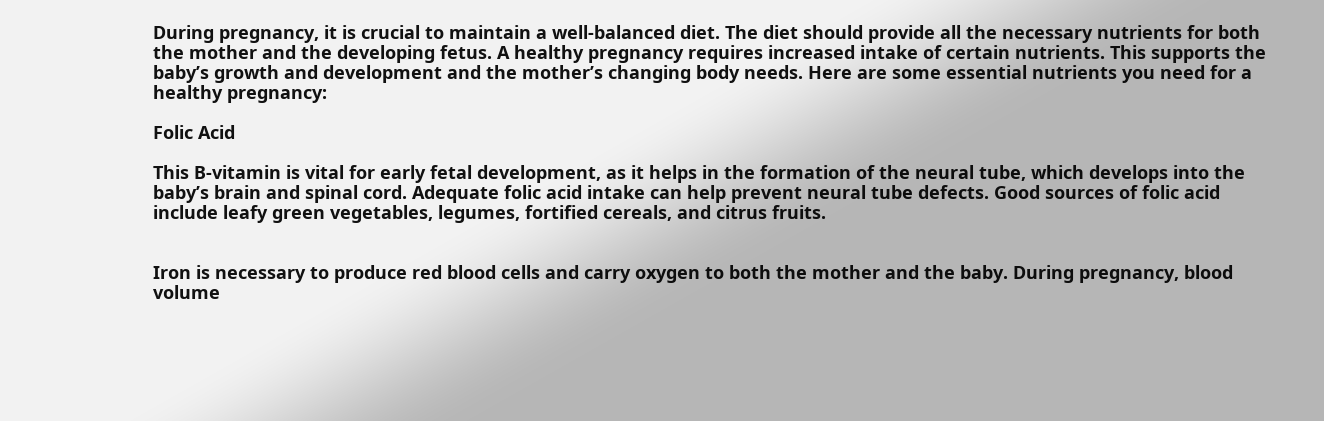During pregnancy, it is crucial to maintain a well-balanced diet. The diet should provide all the necessary nutrients for both the mother and the developing fetus. A healthy pregnancy requires increased intake of certain nutrients. This supports the baby’s growth and development and the mother’s changing body needs. Here are some essential nutrients you need for a healthy pregnancy:

Folic Acid

This B-vitamin is vital for early fetal development, as it helps in the formation of the neural tube, which develops into the baby’s brain and spinal cord. Adequate folic acid intake can help prevent neural tube defects. Good sources of folic acid include leafy green vegetables, legumes, fortified cereals, and citrus fruits.


Iron is necessary to produce red blood cells and carry oxygen to both the mother and the baby. During pregnancy, blood volume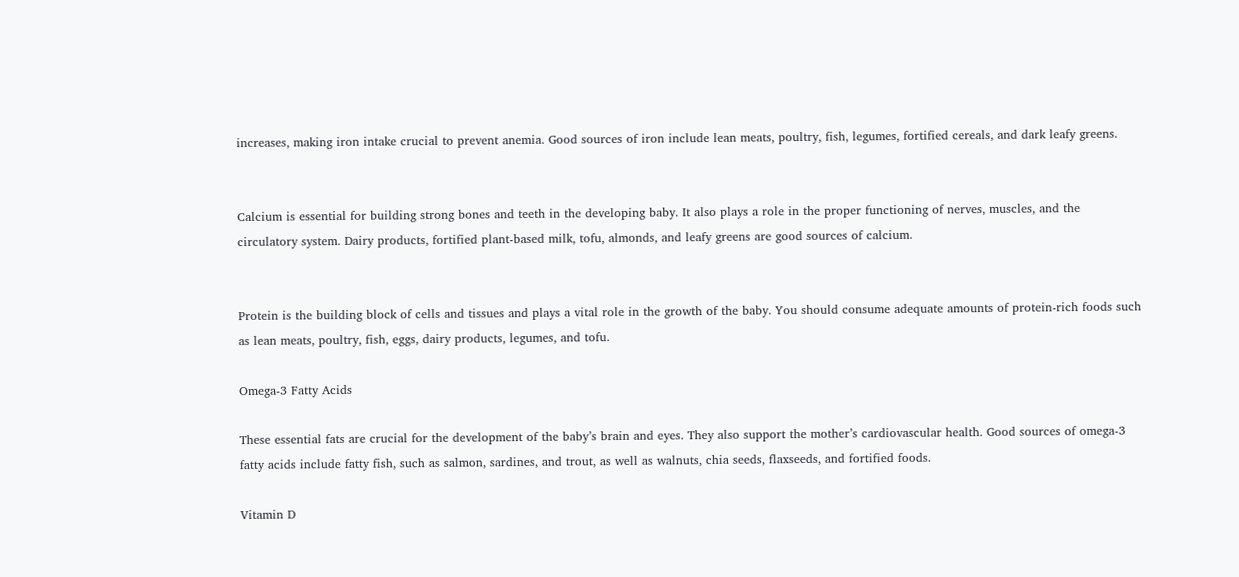increases, making iron intake crucial to prevent anemia. Good sources of iron include lean meats, poultry, fish, legumes, fortified cereals, and dark leafy greens.


Calcium is essential for building strong bones and teeth in the developing baby. It also plays a role in the proper functioning of nerves, muscles, and the circulatory system. Dairy products, fortified plant-based milk, tofu, almonds, and leafy greens are good sources of calcium.


Protein is the building block of cells and tissues and plays a vital role in the growth of the baby. You should consume adequate amounts of protein-rich foods such as lean meats, poultry, fish, eggs, dairy products, legumes, and tofu.

Omega-3 Fatty Acids

These essential fats are crucial for the development of the baby’s brain and eyes. They also support the mother’s cardiovascular health. Good sources of omega-3 fatty acids include fatty fish, such as salmon, sardines, and trout, as well as walnuts, chia seeds, flaxseeds, and fortified foods.

Vitamin D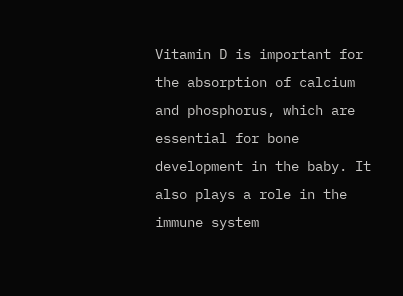Vitamin D is important for the absorption of calcium and phosphorus, which are essential for bone development in the baby. It also plays a role in the immune system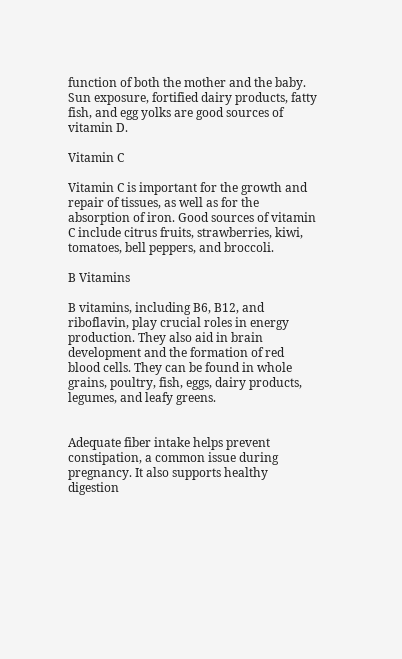function of both the mother and the baby. Sun exposure, fortified dairy products, fatty fish, and egg yolks are good sources of vitamin D.

Vitamin C

Vitamin C is important for the growth and repair of tissues, as well as for the absorption of iron. Good sources of vitamin C include citrus fruits, strawberries, kiwi, tomatoes, bell peppers, and broccoli.

B Vitamins

B vitamins, including B6, B12, and riboflavin, play crucial roles in energy production. They also aid in brain development and the formation of red blood cells. They can be found in whole grains, poultry, fish, eggs, dairy products, legumes, and leafy greens.


Adequate fiber intake helps prevent constipation, a common issue during pregnancy. It also supports healthy digestion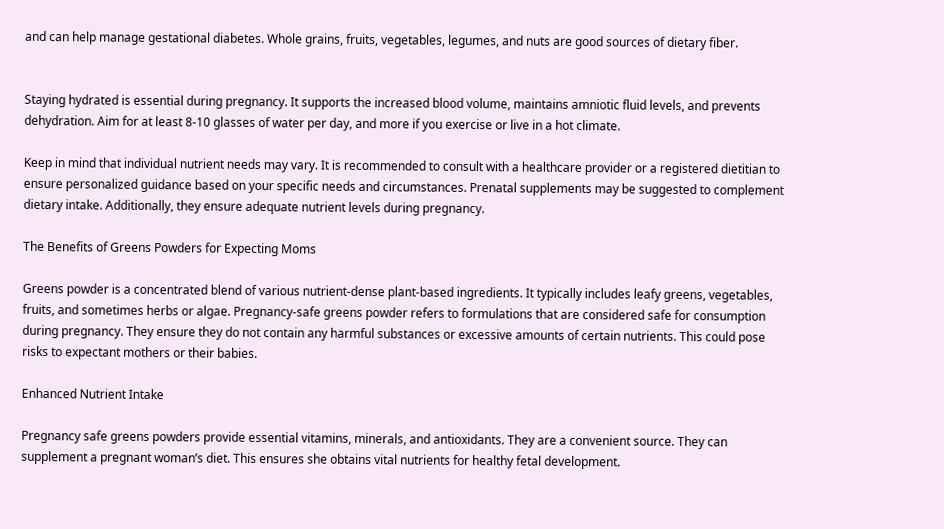and can help manage gestational diabetes. Whole grains, fruits, vegetables, legumes, and nuts are good sources of dietary fiber.


Staying hydrated is essential during pregnancy. It supports the increased blood volume, maintains amniotic fluid levels, and prevents dehydration. Aim for at least 8-10 glasses of water per day, and more if you exercise or live in a hot climate.

Keep in mind that individual nutrient needs may vary. It is recommended to consult with a healthcare provider or a registered dietitian to ensure personalized guidance based on your specific needs and circumstances. Prenatal supplements may be suggested to complement dietary intake. Additionally, they ensure adequate nutrient levels during pregnancy.

The Benefits of Greens Powders for Expecting Moms

Greens powder is a concentrated blend of various nutrient-dense plant-based ingredients. It typically includes leafy greens, vegetables, fruits, and sometimes herbs or algae. Pregnancy-safe greens powder refers to formulations that are considered safe for consumption during pregnancy. They ensure they do not contain any harmful substances or excessive amounts of certain nutrients. This could pose risks to expectant mothers or their babies.

Enhanced Nutrient Intake

Pregnancy safe greens powders provide essential vitamins, minerals, and antioxidants. They are a convenient source. They can supplement a pregnant woman’s diet. This ensures she obtains vital nutrients for healthy fetal development.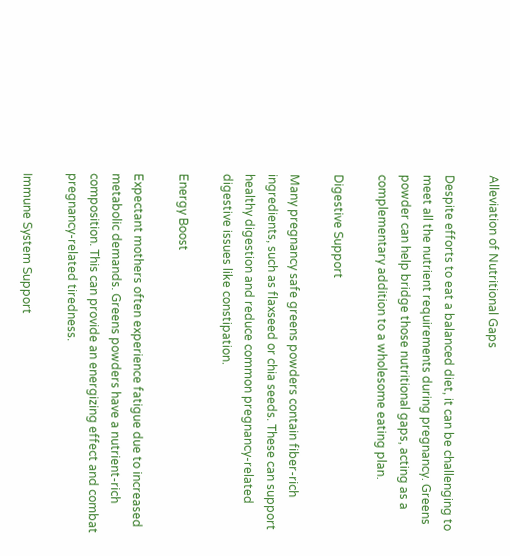Alleviation of Nutritional Gaps

Despite efforts to eat a balanced diet, it can be challenging to meet all the nutrient requirements during pregnancy. Greens powder can help bridge those nutritional gaps, acting as a complementary addition to a wholesome eating plan.

Digestive Support

Many pregnancy safe greens powders contain fiber-rich ingredients, such as flaxseed or chia seeds. These can support healthy digestion and reduce common pregnancy-related digestive issues like constipation.

Energy Boost

Expectant mothers often experience fatigue due to increased metabolic demands. Greens powders have a nutrient-rich composition. This can provide an energizing effect and combat pregnancy-related tiredness.

Immune System Support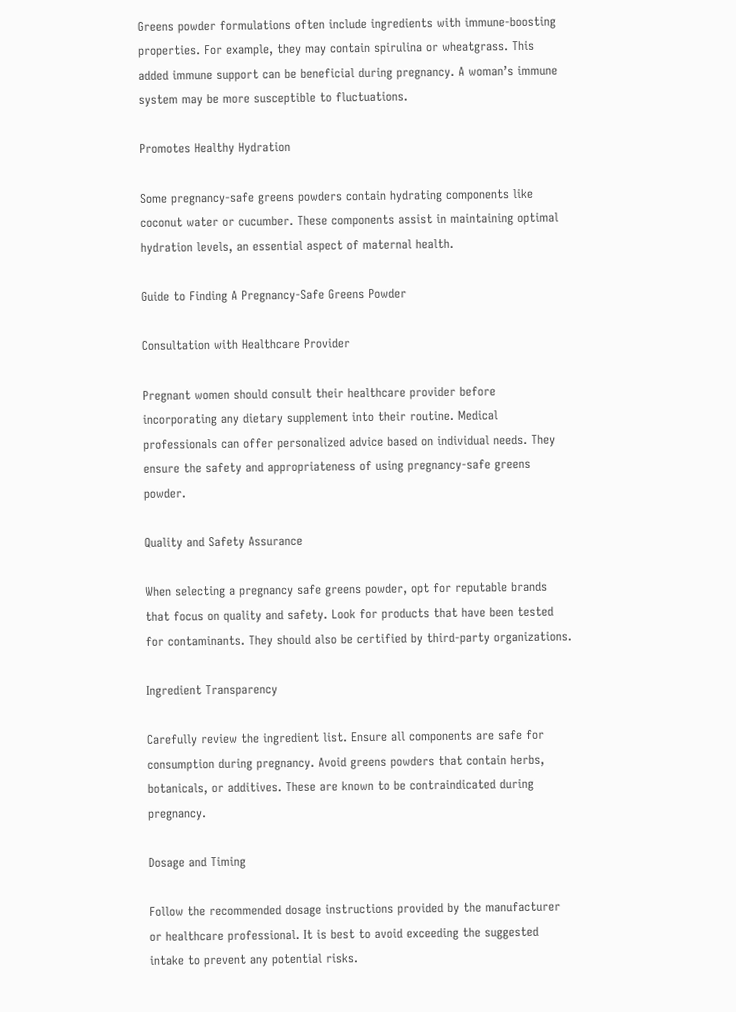Greens powder formulations often include ingredients with immune-boosting properties. For example, they may contain spirulina or wheatgrass. This added immune support can be beneficial during pregnancy. A woman’s immune system may be more susceptible to fluctuations.

Promotes Healthy Hydration

Some pregnancy-safe greens powders contain hydrating components like coconut water or cucumber. These components assist in maintaining optimal hydration levels, an essential aspect of maternal health.

Guide to Finding A Pregnancy-Safe Greens Powder

Consultation with Healthcare Provider

Pregnant women should consult their healthcare provider before incorporating any dietary supplement into their routine. Medical professionals can offer personalized advice based on individual needs. They ensure the safety and appropriateness of using pregnancy-safe greens powder.

Quality and Safety Assurance

When selecting a pregnancy safe greens powder, opt for reputable brands that focus on quality and safety. Look for products that have been tested for contaminants. They should also be certified by third-party organizations.

Ingredient Transparency

Carefully review the ingredient list. Ensure all components are safe for consumption during pregnancy. Avoid greens powders that contain herbs, botanicals, or additives. These are known to be contraindicated during pregnancy.

Dosage and Timing

Follow the recommended dosage instructions provided by the manufacturer or healthcare professional. It is best to avoid exceeding the suggested intake to prevent any potential risks.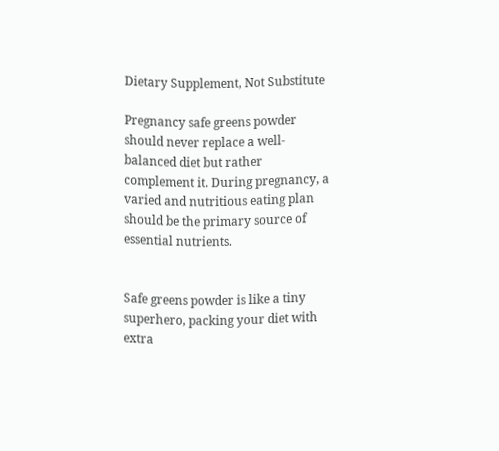Dietary Supplement, Not Substitute

Pregnancy safe greens powder should never replace a well-balanced diet but rather complement it. During pregnancy, a varied and nutritious eating plan should be the primary source of essential nutrients.


Safe greens powder is like a tiny superhero, packing your diet with extra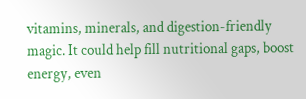vitamins, minerals, and digestion-friendly magic. It could help fill nutritional gaps, boost energy, even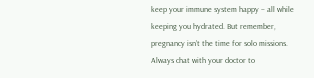keep your immune system happy – all while keeping you hydrated. But remember, pregnancy isn’t the time for solo missions. Always chat with your doctor to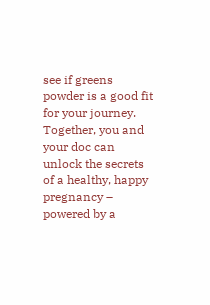see if greens powder is a good fit for your journey. Together, you and your doc can unlock the secrets of a healthy, happy pregnancy – powered by a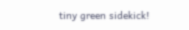tiny green sidekick!